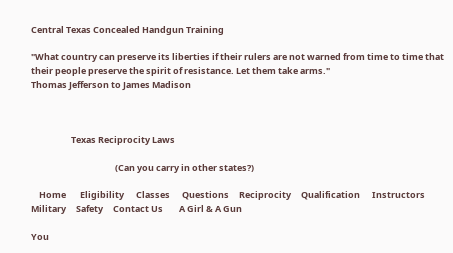Central Texas Concealed Handgun Training

"What country can preserve its liberties if their rulers are not warned from time to time that their people preserve the spirit of resistance. Let them take arms."
Thomas Jefferson to James Madison



                    Texas Reciprocity Laws

                                          (Can you carry in other states?)

    Home       Eligibility      Classes      Questions     Reciprocity     Qualification      Instructors      Military     Safety     Contact Us        A Girl & A Gun

You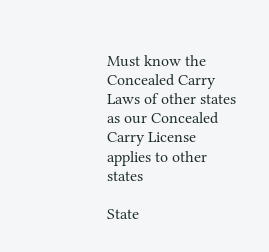Must know the Concealed Carry Laws of other states as our Concealed Carry License applies to other states

State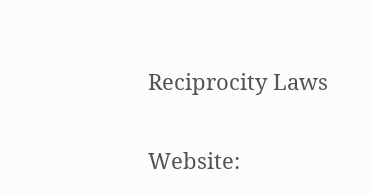Reciprocity Laws

Website: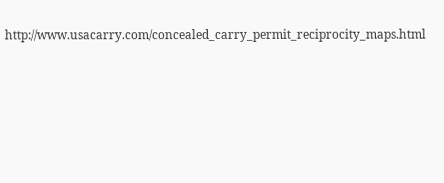http://www.usacarry.com/concealed_carry_permit_reciprocity_maps.html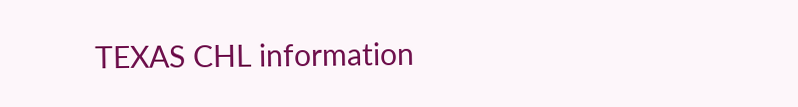TEXAS CHL information